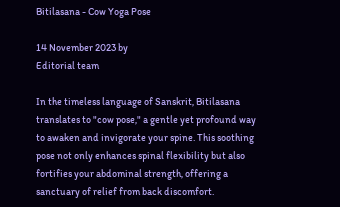Bitilasana - Cow Yoga Pose

14 November 2023 by
Editorial team

In the timeless language of Sanskrit, Bitilasana translates to "cow pose," a gentle yet profound way to awaken and invigorate your spine. This soothing pose not only enhances spinal flexibility but also fortifies your abdominal strength, offering a sanctuary of relief from back discomfort.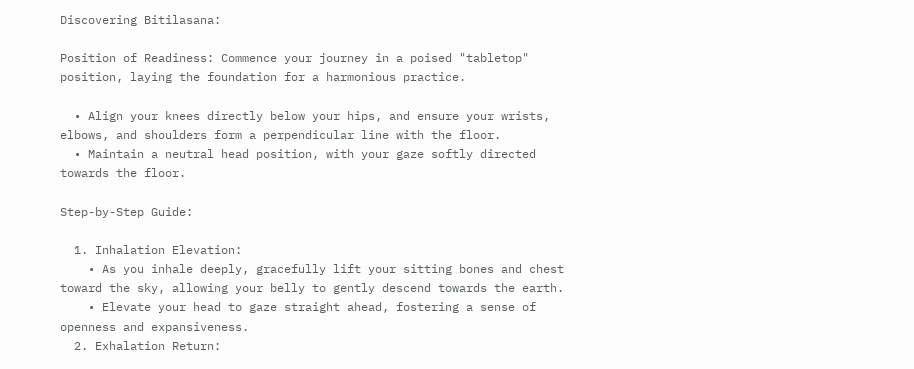Discovering Bitilasana:

Position of Readiness: Commence your journey in a poised "tabletop" position, laying the foundation for a harmonious practice.

  • Align your knees directly below your hips, and ensure your wrists, elbows, and shoulders form a perpendicular line with the floor.
  • Maintain a neutral head position, with your gaze softly directed towards the floor.

Step-by-Step Guide:

  1. Inhalation Elevation:
    • As you inhale deeply, gracefully lift your sitting bones and chest toward the sky, allowing your belly to gently descend towards the earth.
    • Elevate your head to gaze straight ahead, fostering a sense of openness and expansiveness.
  2. Exhalation Return: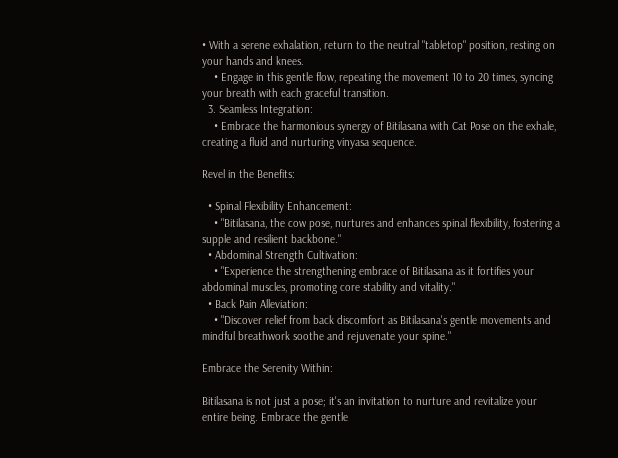• With a serene exhalation, return to the neutral "tabletop" position, resting on your hands and knees.
    • Engage in this gentle flow, repeating the movement 10 to 20 times, syncing your breath with each graceful transition.
  3. Seamless Integration:
    • Embrace the harmonious synergy of Bitilasana with Cat Pose on the exhale, creating a fluid and nurturing vinyasa sequence.

Revel in the Benefits:

  • Spinal Flexibility Enhancement:
    • "Bitilasana, the cow pose, nurtures and enhances spinal flexibility, fostering a supple and resilient backbone."
  • Abdominal Strength Cultivation:
    • "Experience the strengthening embrace of Bitilasana as it fortifies your abdominal muscles, promoting core stability and vitality."
  • Back Pain Alleviation:
    • "Discover relief from back discomfort as Bitilasana's gentle movements and mindful breathwork soothe and rejuvenate your spine."

Embrace the Serenity Within:

Bitilasana is not just a pose; it's an invitation to nurture and revitalize your entire being. Embrace the gentle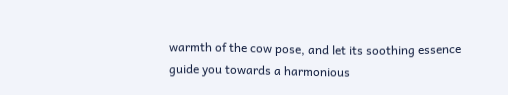warmth of the cow pose, and let its soothing essence guide you towards a harmonious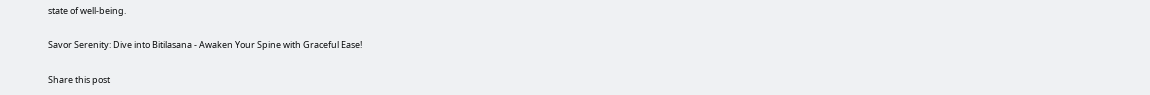state of well-being.

Savor Serenity: Dive into Bitilasana - Awaken Your Spine with Graceful Ease!

Share this post